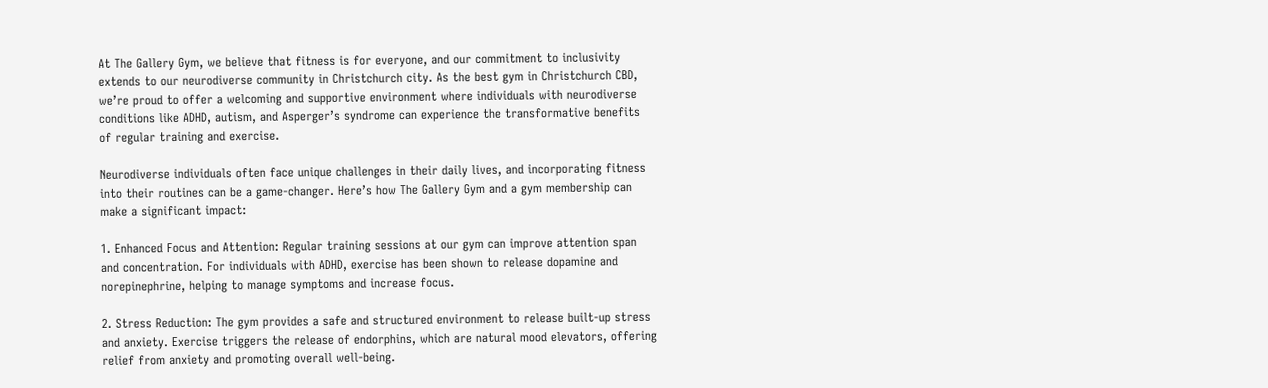At The Gallery Gym, we believe that fitness is for everyone, and our commitment to inclusivity extends to our neurodiverse community in Christchurch city. As the best gym in Christchurch CBD, we’re proud to offer a welcoming and supportive environment where individuals with neurodiverse conditions like ADHD, autism, and Asperger’s syndrome can experience the transformative benefits of regular training and exercise.

Neurodiverse individuals often face unique challenges in their daily lives, and incorporating fitness into their routines can be a game-changer. Here’s how The Gallery Gym and a gym membership can make a significant impact:

1. Enhanced Focus and Attention: Regular training sessions at our gym can improve attention span and concentration. For individuals with ADHD, exercise has been shown to release dopamine and norepinephrine, helping to manage symptoms and increase focus.

2. Stress Reduction: The gym provides a safe and structured environment to release built-up stress and anxiety. Exercise triggers the release of endorphins, which are natural mood elevators, offering relief from anxiety and promoting overall well-being.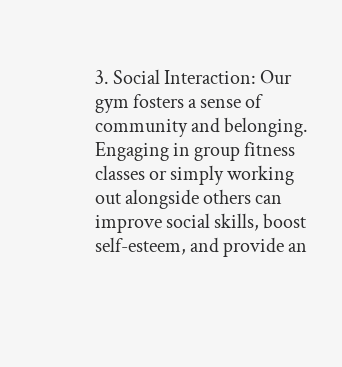3. Social Interaction: Our gym fosters a sense of community and belonging. Engaging in group fitness classes or simply working out alongside others can improve social skills, boost self-esteem, and provide an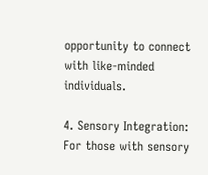opportunity to connect with like-minded individuals.

4. Sensory Integration: For those with sensory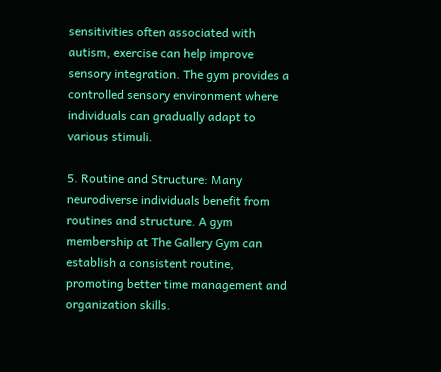sensitivities often associated with autism, exercise can help improve sensory integration. The gym provides a controlled sensory environment where individuals can gradually adapt to various stimuli.

5. Routine and Structure: Many neurodiverse individuals benefit from routines and structure. A gym membership at The Gallery Gym can establish a consistent routine, promoting better time management and organization skills.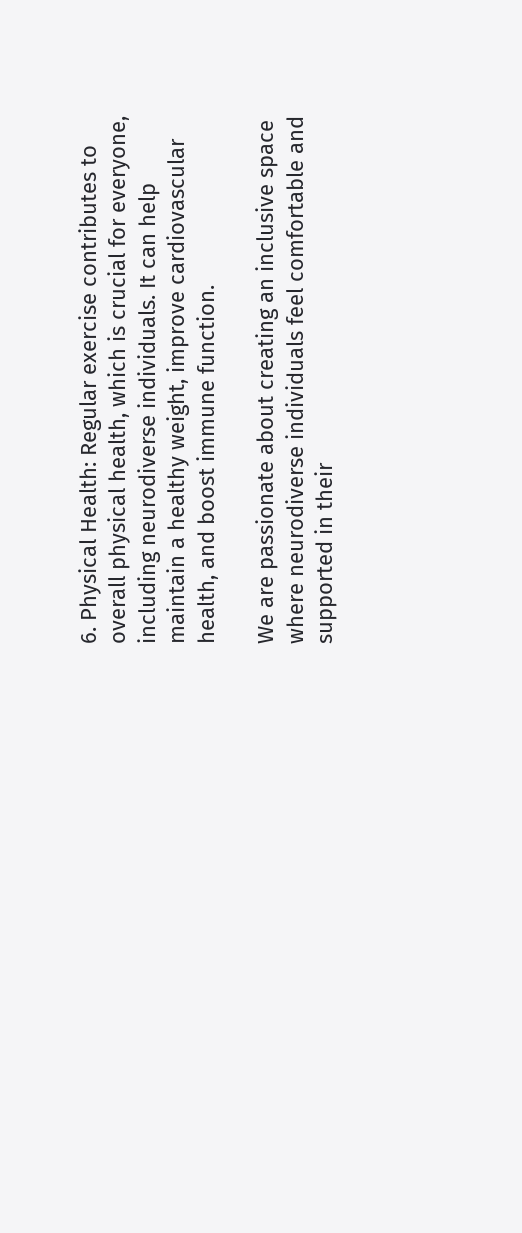6. Physical Health: Regular exercise contributes to overall physical health, which is crucial for everyone, including neurodiverse individuals. It can help maintain a healthy weight, improve cardiovascular health, and boost immune function.

We are passionate about creating an inclusive space where neurodiverse individuals feel comfortable and supported in their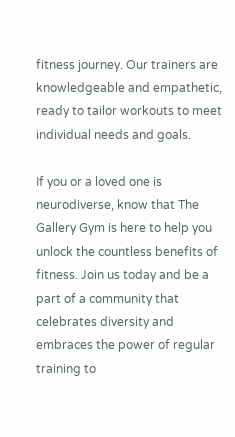fitness journey. Our trainers are knowledgeable and empathetic, ready to tailor workouts to meet individual needs and goals.

If you or a loved one is neurodiverse, know that The Gallery Gym is here to help you unlock the countless benefits of fitness. Join us today and be a part of a community that celebrates diversity and embraces the power of regular training to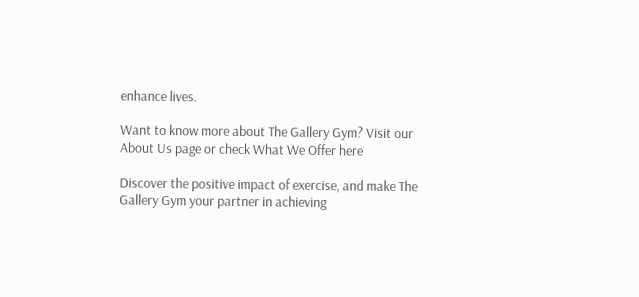enhance lives.

Want to know more about The Gallery Gym? Visit our About Us page or check What We Offer here

Discover the positive impact of exercise, and make The Gallery Gym your partner in achieving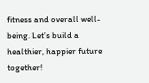fitness and overall well-being. Let’s build a healthier, happier future together!